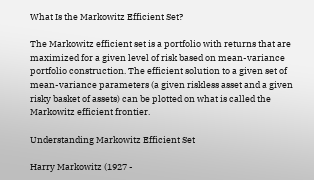What Is the Markowitz Efficient Set?

The Markowitz efficient set is a portfolio with returns that are maximized for a given level of risk based on mean-variance portfolio construction. The efficient solution to a given set of mean-variance parameters (a given riskless asset and a given risky basket of assets) can be plotted on what is called the Markowitz efficient frontier.

Understanding Markowitz Efficient Set

Harry Markowitz (1927 -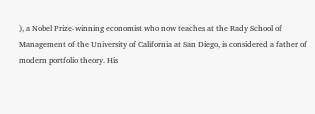), a Nobel Prize-winning economist who now teaches at the Rady School of Management of the University of California at San Diego, is considered a father of modern portfolio theory. His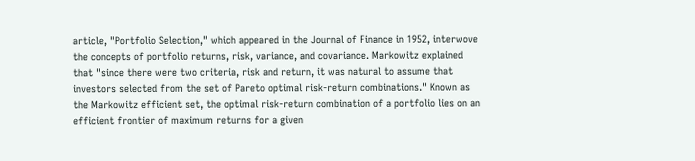article, "Portfolio Selection," which appeared in the Journal of Finance in 1952, interwove the concepts of portfolio returns, risk, variance, and covariance. Markowitz explained that "since there were two criteria, risk and return, it was natural to assume that investors selected from the set of Pareto optimal risk-return combinations." Known as the Markowitz efficient set, the optimal risk-return combination of a portfolio lies on an efficient frontier of maximum returns for a given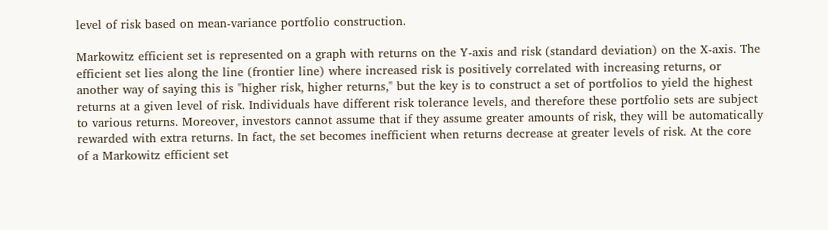level of risk based on mean-variance portfolio construction.

Markowitz efficient set is represented on a graph with returns on the Y-axis and risk (standard deviation) on the X-axis. The efficient set lies along the line (frontier line) where increased risk is positively correlated with increasing returns, or another way of saying this is "higher risk, higher returns," but the key is to construct a set of portfolios to yield the highest returns at a given level of risk. Individuals have different risk tolerance levels, and therefore these portfolio sets are subject to various returns. Moreover, investors cannot assume that if they assume greater amounts of risk, they will be automatically rewarded with extra returns. In fact, the set becomes inefficient when returns decrease at greater levels of risk. At the core of a Markowitz efficient set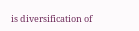is diversification of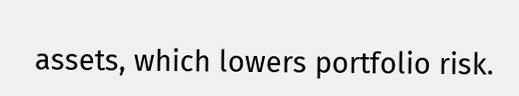assets, which lowers portfolio risk.